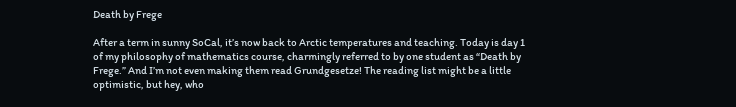Death by Frege

After a term in sunny SoCal, it’s now back to Arctic temperatures and teaching. Today is day 1 of my philosophy of mathematics course, charmingly referred to by one student as “Death by Frege.” And I’m not even making them read Grundgesetze! The reading list might be a little optimistic, but hey, who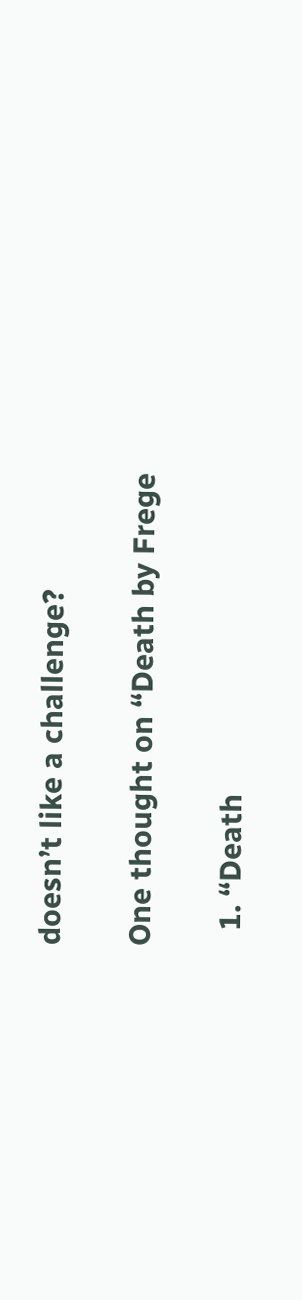doesn’t like a challenge?

One thought on “Death by Frege

  1. “Death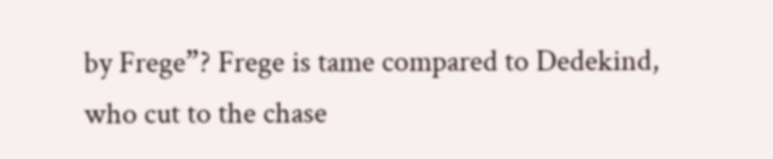by Frege”? Frege is tame compared to Dedekind, who cut to the chase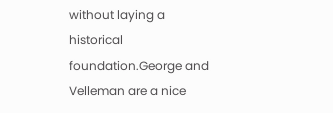without laying a historical foundation.George and Velleman are a nice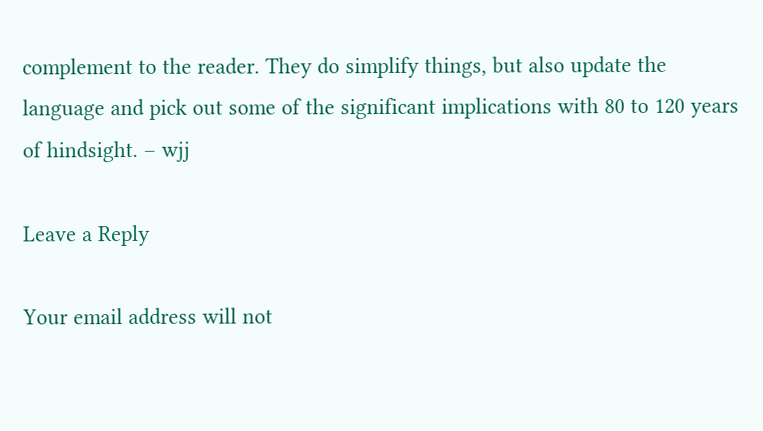complement to the reader. They do simplify things, but also update the language and pick out some of the significant implications with 80 to 120 years of hindsight. – wjj

Leave a Reply

Your email address will not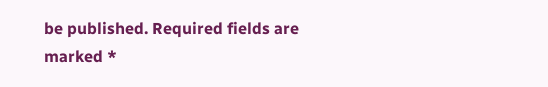be published. Required fields are marked *